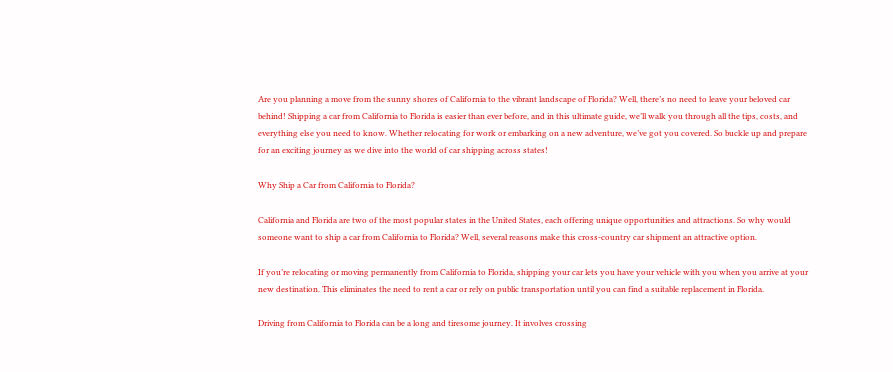Are you planning a move from the sunny shores of California to the vibrant landscape of Florida? Well, there’s no need to leave your beloved car behind! Shipping a car from California to Florida is easier than ever before, and in this ultimate guide, we’ll walk you through all the tips, costs, and everything else you need to know. Whether relocating for work or embarking on a new adventure, we’ve got you covered. So buckle up and prepare for an exciting journey as we dive into the world of car shipping across states!

Why Ship a Car from California to Florida?

California and Florida are two of the most popular states in the United States, each offering unique opportunities and attractions. So why would someone want to ship a car from California to Florida? Well, several reasons make this cross-country car shipment an attractive option.

If you’re relocating or moving permanently from California to Florida, shipping your car lets you have your vehicle with you when you arrive at your new destination. This eliminates the need to rent a car or rely on public transportation until you can find a suitable replacement in Florida.

Driving from California to Florida can be a long and tiresome journey. It involves crossing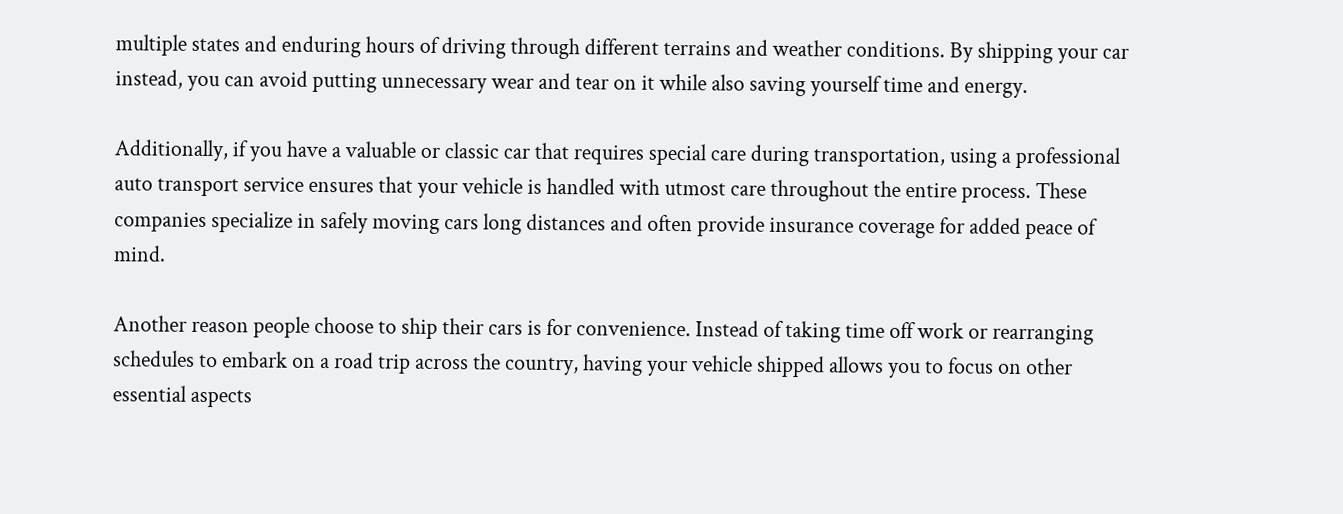multiple states and enduring hours of driving through different terrains and weather conditions. By shipping your car instead, you can avoid putting unnecessary wear and tear on it while also saving yourself time and energy.

Additionally, if you have a valuable or classic car that requires special care during transportation, using a professional auto transport service ensures that your vehicle is handled with utmost care throughout the entire process. These companies specialize in safely moving cars long distances and often provide insurance coverage for added peace of mind.

Another reason people choose to ship their cars is for convenience. Instead of taking time off work or rearranging schedules to embark on a road trip across the country, having your vehicle shipped allows you to focus on other essential aspects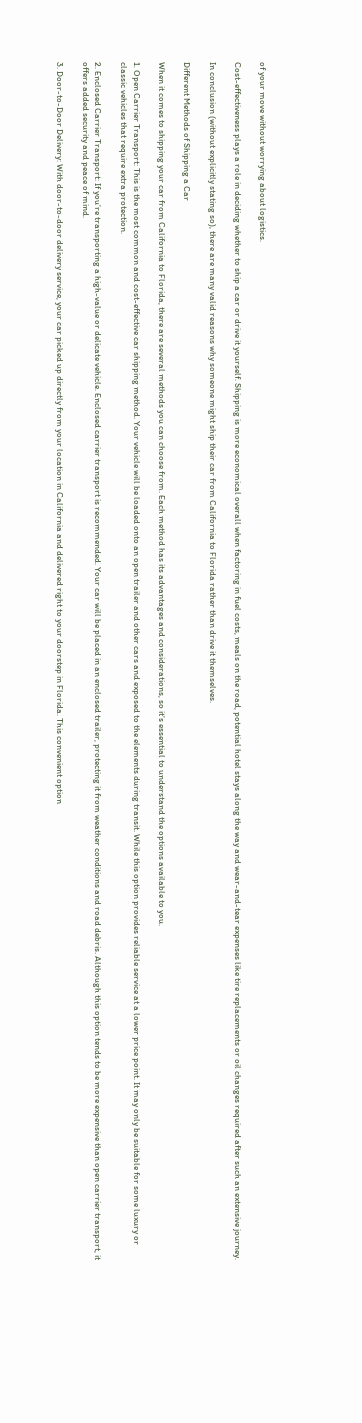of your move without worrying about logistics.

Cost-effectiveness plays a role in deciding whether to ship a car or drive it yourself. Shipping is more economical overall when factoring in fuel costs, meals on the road, potential hotel stays along the way and wear-and-tear expenses like tire replacements or oil changes required after such an extensive journey.

In conclusion (without explicitly stating so), there are many valid reasons why someone might ship their car from California to Florida rather than drive it themselves.

Different Methods of Shipping a Car

When it comes to shipping your car from California to Florida, there are several methods you can choose from. Each method has its advantages and considerations, so it’s essential to understand the options available to you.

1. Open Carrier Transport: This is the most common and cost-effective car shipping method. Your vehicle will be loaded onto an open trailer and other cars and exposed to the elements during transit. While this option provides reliable service at a lower price point. It may only be suitable for some luxury or classic vehicles that require extra protection.

2. Enclosed Carrier Transport: If you’re transporting a high-value or delicate vehicle. Enclosed carrier transport is recommended. Your car will be placed in an enclosed trailer, protecting it from weather conditions and road debris. Although this option tends to be more expensive than open carrier transport, it offers added security and peace of mind.

3. Door-to-Door Delivery: With door-to-door delivery service, your car picked up directly from your location in California and delivered right to your doorstep in Florida. This convenient option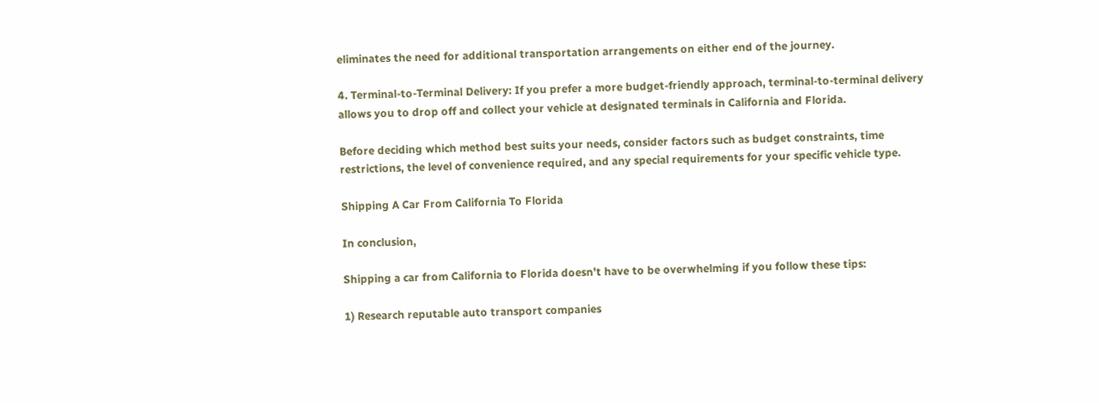eliminates the need for additional transportation arrangements on either end of the journey.

4. Terminal-to-Terminal Delivery: If you prefer a more budget-friendly approach, terminal-to-terminal delivery allows you to drop off and collect your vehicle at designated terminals in California and Florida.

Before deciding which method best suits your needs, consider factors such as budget constraints, time restrictions, the level of convenience required, and any special requirements for your specific vehicle type.

Shipping A Car From California To Florida

In conclusion,

Shipping a car from California to Florida doesn’t have to be overwhelming if you follow these tips:

1) Research reputable auto transport companies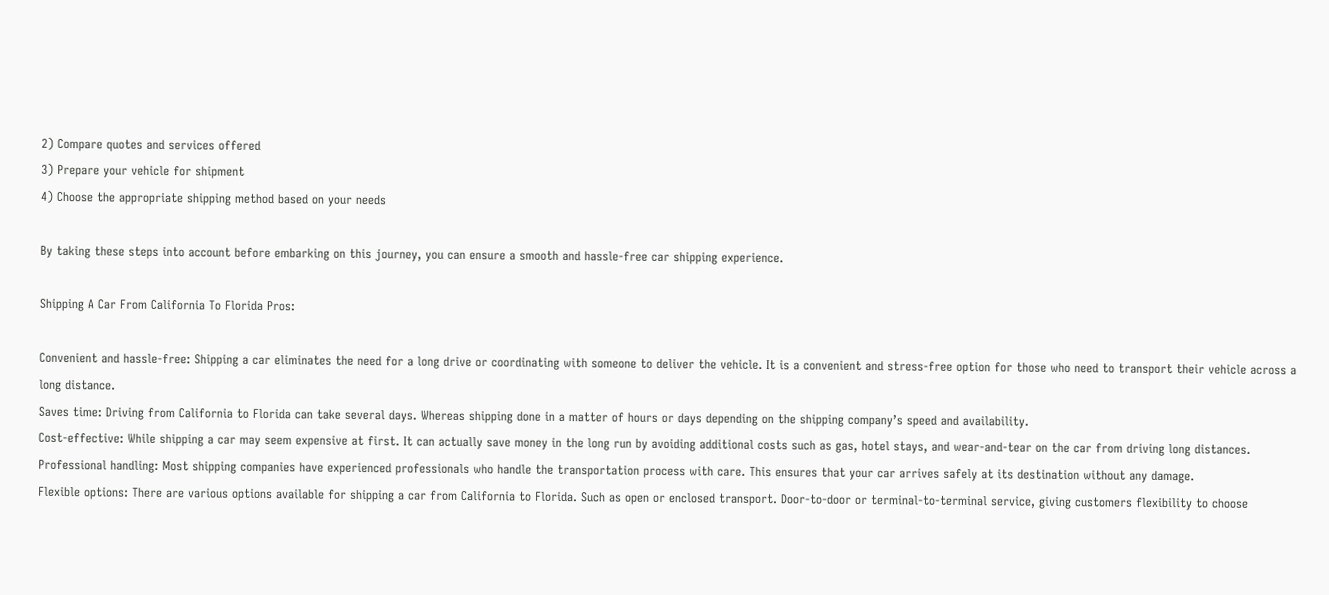2) Compare quotes and services offered
3) Prepare your vehicle for shipment
4) Choose the appropriate shipping method based on your needs

By taking these steps into account before embarking on this journey, you can ensure a smooth and hassle-free car shipping experience.

Shipping A Car From California To Florida Pros:

Convenient and hassle-free: Shipping a car eliminates the need for a long drive or coordinating with someone to deliver the vehicle. It is a convenient and stress-free option for those who need to transport their vehicle across a long distance.
Saves time: Driving from California to Florida can take several days. Whereas shipping done in a matter of hours or days depending on the shipping company’s speed and availability.
Cost-effective: While shipping a car may seem expensive at first. It can actually save money in the long run by avoiding additional costs such as gas, hotel stays, and wear-and-tear on the car from driving long distances.
Professional handling: Most shipping companies have experienced professionals who handle the transportation process with care. This ensures that your car arrives safely at its destination without any damage.
Flexible options: There are various options available for shipping a car from California to Florida. Such as open or enclosed transport. Door-to-door or terminal-to-terminal service, giving customers flexibility to choose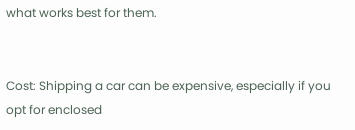what works best for them.


Cost: Shipping a car can be expensive, especially if you opt for enclosed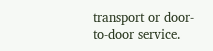transport or door-to-door service.